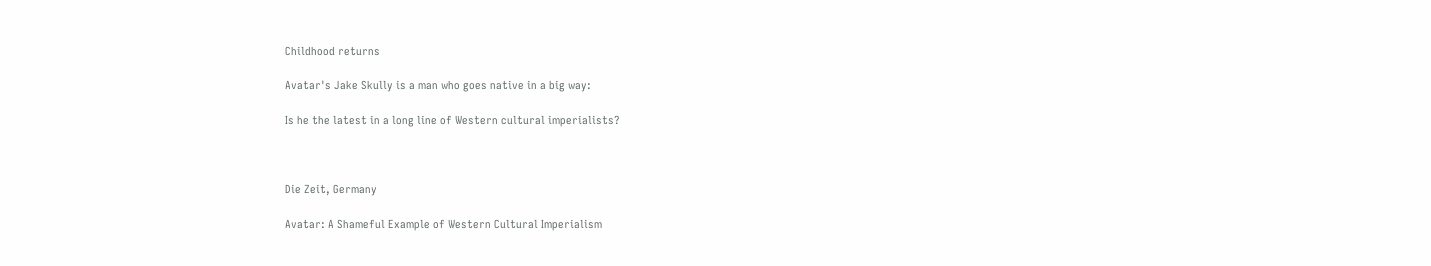Childhood returns

Avatar's Jake Skully is a man who goes native in a big way:

Is he the latest in a long line of Western cultural imperialists?



Die Zeit, Germany

Avatar: A Shameful Example of Western Cultural Imperialism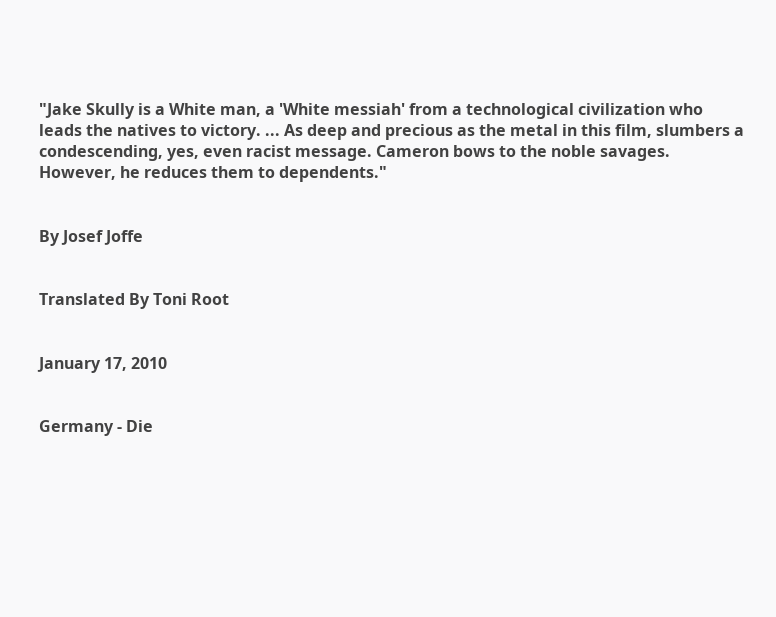"Jake Skully is a White man, a 'White messiah' from a technological civilization who leads the natives to victory. ... As deep and precious as the metal in this film, slumbers a condescending, yes, even racist message. Cameron bows to the noble savages. However, he reduces them to dependents."


By Josef Joffe


Translated By Toni Root


January 17, 2010


Germany - Die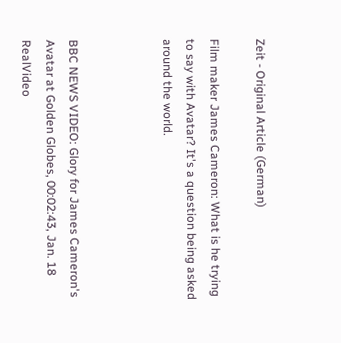Zeit - Original Article (German)

Film maker James Cameron: What is he trying to say with Avatar? It's a question being asked around the world.



BBC NEWS VIDEO: Glory for James Cameron's Avatar at Golden Globes, 00:02:43, Jan. 18 RealVideo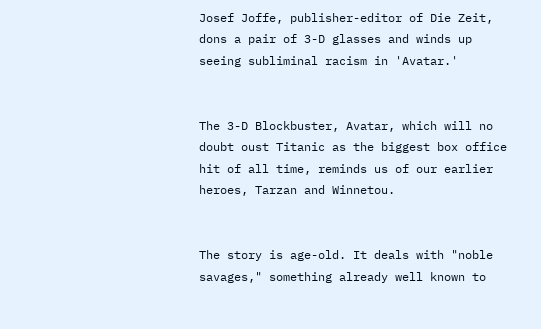Josef Joffe, publisher-editor of Die Zeit, dons a pair of 3-D glasses and winds up seeing subliminal racism in 'Avatar.'


The 3-D Blockbuster, Avatar, which will no doubt oust Titanic as the biggest box office hit of all time, reminds us of our earlier heroes, Tarzan and Winnetou.


The story is age-old. It deals with "noble savages," something already well known to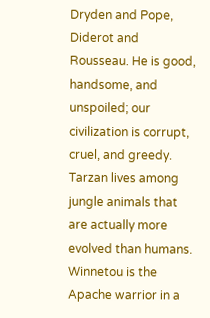Dryden and Pope, Diderot and Rousseau. He is good, handsome, and unspoiled; our civilization is corrupt, cruel, and greedy. Tarzan lives among jungle animals that are actually more evolved than humans. Winnetou is the Apache warrior in a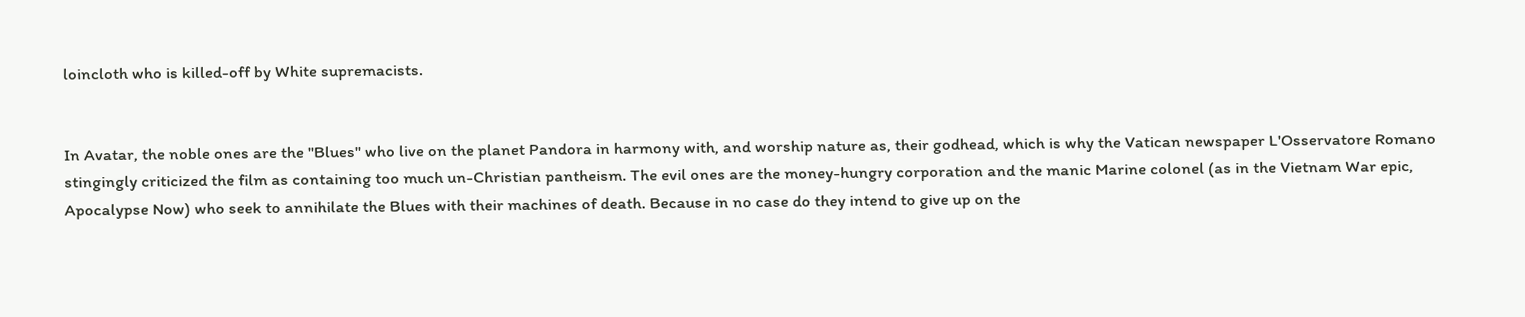loincloth who is killed-off by White supremacists.


In Avatar, the noble ones are the "Blues" who live on the planet Pandora in harmony with, and worship nature as, their godhead, which is why the Vatican newspaper L'Osservatore Romano stingingly criticized the film as containing too much un-Christian pantheism. The evil ones are the money-hungry corporation and the manic Marine colonel (as in the Vietnam War epic, Apocalypse Now) who seek to annihilate the Blues with their machines of death. Because in no case do they intend to give up on the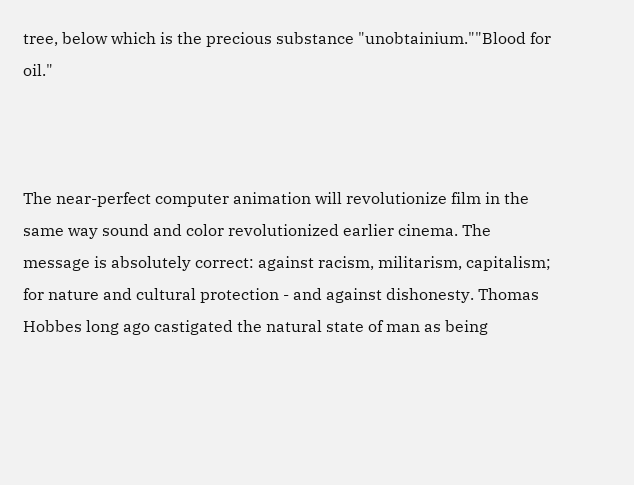tree, below which is the precious substance "unobtainium.""Blood for oil."



The near-perfect computer animation will revolutionize film in the same way sound and color revolutionized earlier cinema. The message is absolutely correct: against racism, militarism, capitalism; for nature and cultural protection - and against dishonesty. Thomas Hobbes long ago castigated the natural state of man as being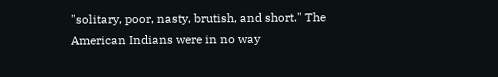"solitary, poor, nasty, brutish, and short." The American Indians were in no way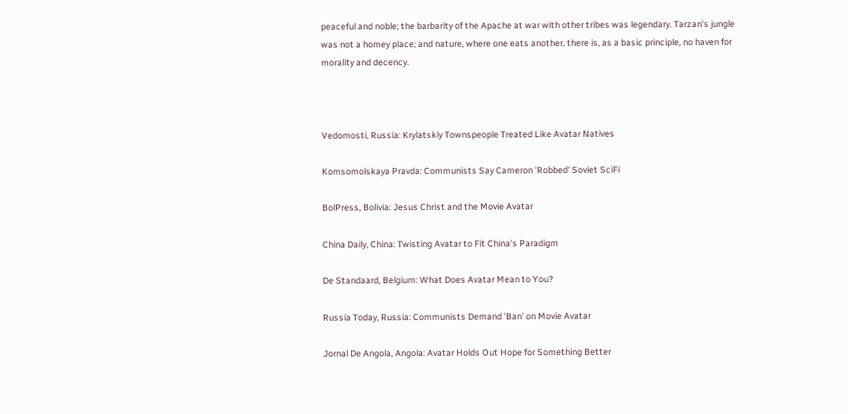peaceful and noble; the barbarity of the Apache at war with other tribes was legendary. Tarzan's jungle was not a homey place; and nature, where one eats another, there is, as a basic principle, no haven for morality and decency.



Vedomosti, Russia: Krylatskiy Townspeople Treated Like Avatar Natives

Komsomolskaya Pravda: Communists Say Cameron 'Robbed' Soviet SciFi

BolPress, Bolivia: Jesus Christ and the Movie Avatar

China Daily, China: Twisting Avatar to Fit China's Paradigm

De Standaard, Belgium: What Does Avatar Mean to You?

Russia Today, Russia: Communists Demand 'Ban' on Movie Avatar

Jornal De Angola, Angola: Avatar Holds Out Hope for Something Better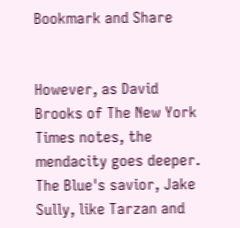Bookmark and Share


However, as David Brooks of The New York Times notes, the mendacity goes deeper. The Blue's savior, Jake Sully, like Tarzan and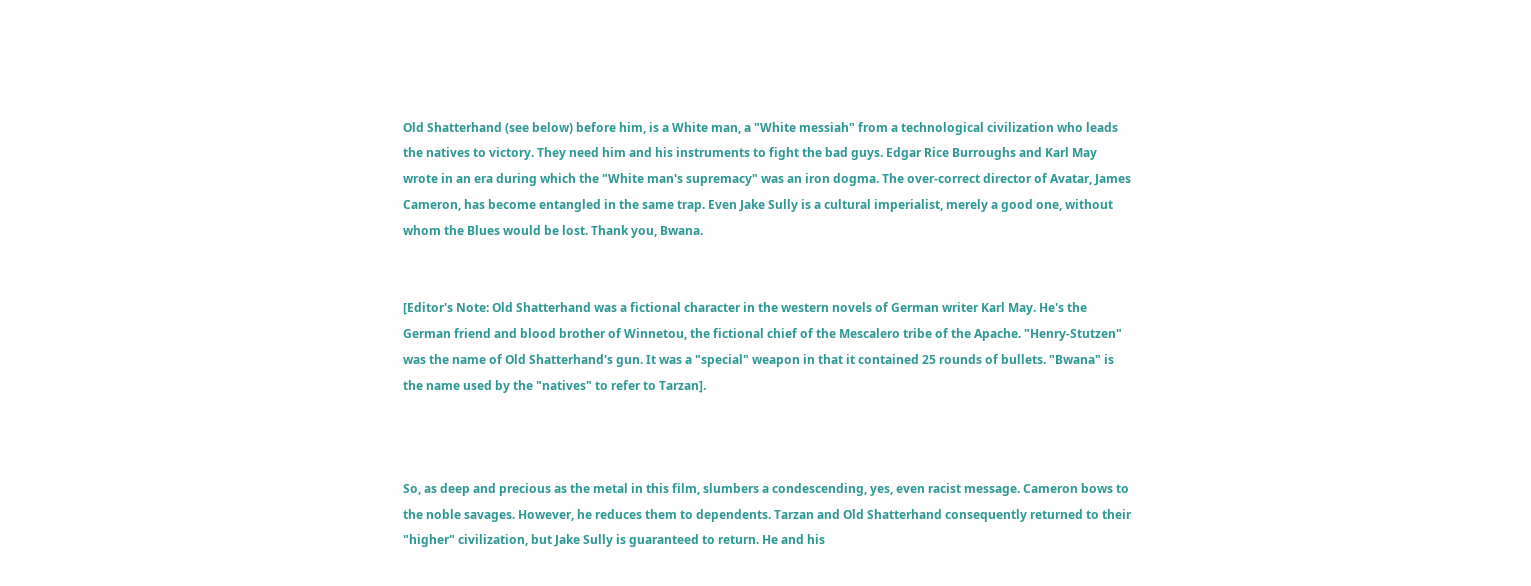Old Shatterhand (see below) before him, is a White man, a "White messiah" from a technological civilization who leads the natives to victory. They need him and his instruments to fight the bad guys. Edgar Rice Burroughs and Karl May wrote in an era during which the "White man's supremacy" was an iron dogma. The over-correct director of Avatar, James Cameron, has become entangled in the same trap. Even Jake Sully is a cultural imperialist, merely a good one, without whom the Blues would be lost. Thank you, Bwana.


[Editor's Note: Old Shatterhand was a fictional character in the western novels of German writer Karl May. He's the German friend and blood brother of Winnetou, the fictional chief of the Mescalero tribe of the Apache. "Henry-Stutzen" was the name of Old Shatterhand's gun. It was a "special" weapon in that it contained 25 rounds of bullets. "Bwana" is the name used by the "natives" to refer to Tarzan].



So, as deep and precious as the metal in this film, slumbers a condescending, yes, even racist message. Cameron bows to the noble savages. However, he reduces them to dependents. Tarzan and Old Shatterhand consequently returned to their "higher" civilization, but Jake Sully is guaranteed to return. He and his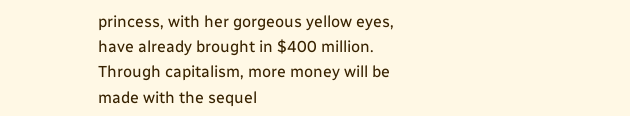princess, with her gorgeous yellow eyes, have already brought in $400 million. Through capitalism, more money will be made with the sequel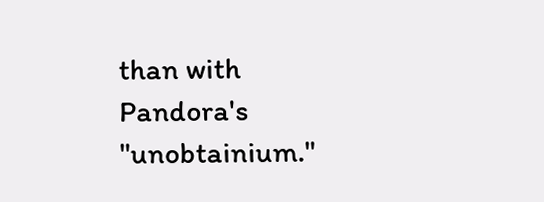than with Pandora's "unobtainium."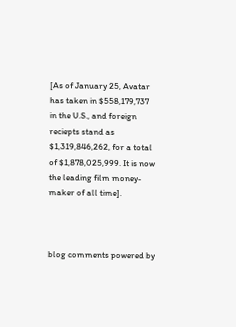[As of January 25, Avatar has taken in $558,179,737 in the U.S., and foreign reciepts stand as $1,319,846,262, for a total of $1,878,025,999. It is now the leading film money-maker of all time].



blog comments powered by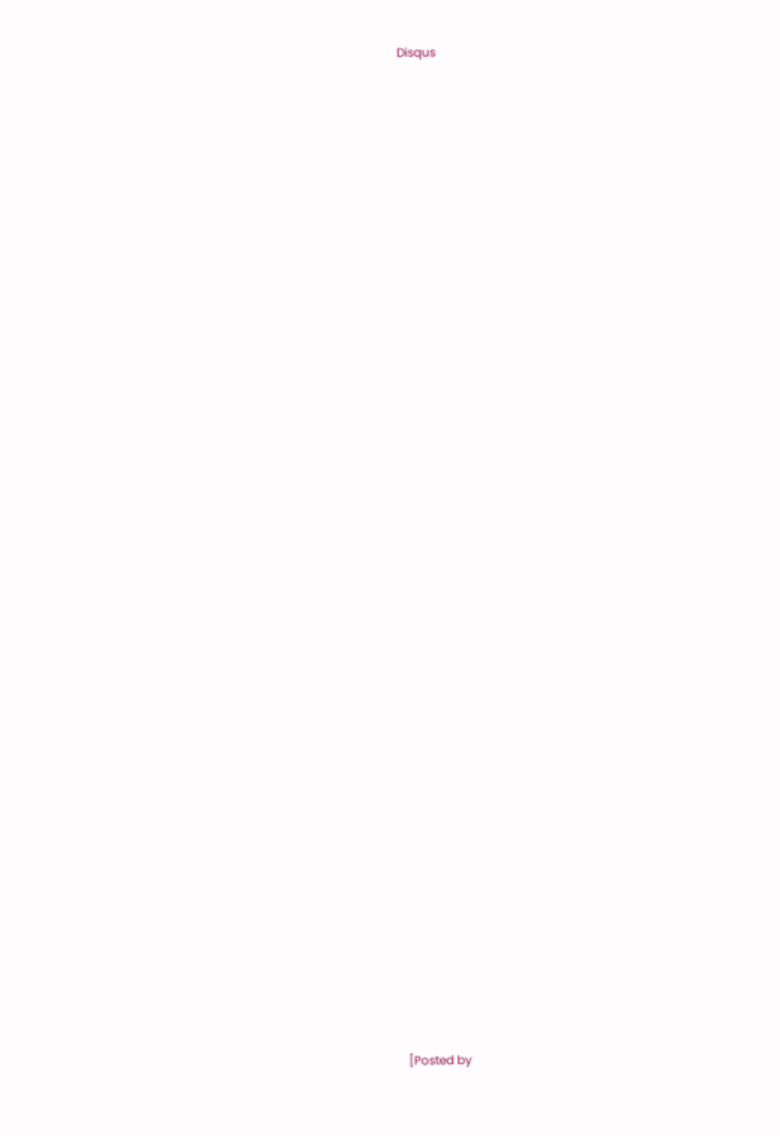Disqus









































[Posted by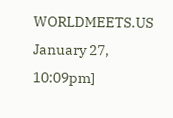WORLDMEETS.US January 27, 10:09pm]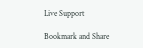Live Support

Bookmark and Share